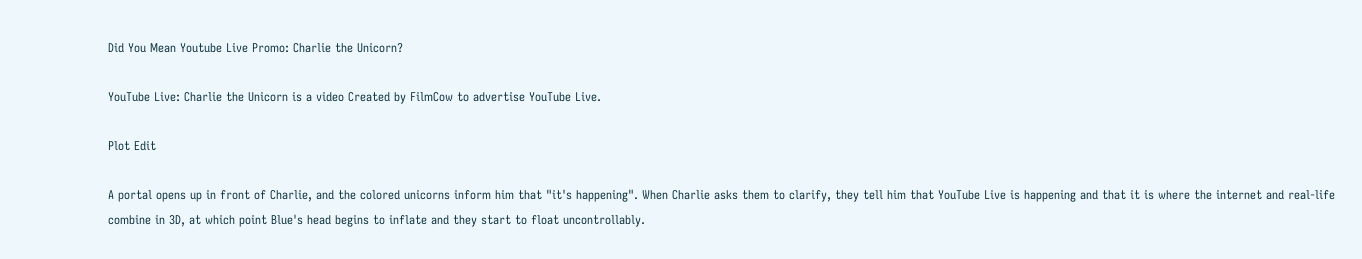Did You Mean Youtube Live Promo: Charlie the Unicorn?

YouTube Live: Charlie the Unicorn is a video Created by FilmCow to advertise YouTube Live.

Plot Edit

A portal opens up in front of Charlie, and the colored unicorns inform him that "it's happening". When Charlie asks them to clarify, they tell him that YouTube Live is happening and that it is where the internet and real-life combine in 3D, at which point Blue's head begins to inflate and they start to float uncontrollably.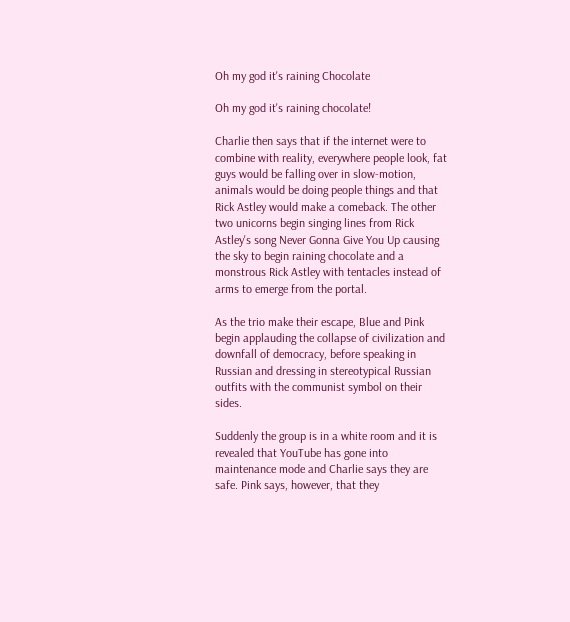Oh my god it's raining Chocolate

Oh my god it's raining chocolate!

Charlie then says that if the internet were to combine with reality, everywhere people look, fat guys would be falling over in slow-motion, animals would be doing people things and that Rick Astley would make a comeback. The other two unicorns begin singing lines from Rick Astley's song Never Gonna Give You Up causing the sky to begin raining chocolate and a monstrous Rick Astley with tentacles instead of arms to emerge from the portal.

As the trio make their escape, Blue and Pink begin applauding the collapse of civilization and downfall of democracy, before speaking in Russian and dressing in stereotypical Russian outfits with the communist symbol on their sides.

Suddenly the group is in a white room and it is revealed that YouTube has gone into maintenance mode and Charlie says they are safe. Pink says, however, that they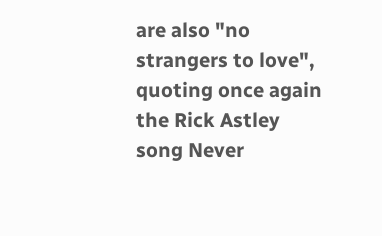are also "no strangers to love", quoting once again the Rick Astley song Never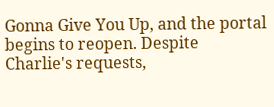Gonna Give You Up, and the portal begins to reopen. Despite Charlie's requests,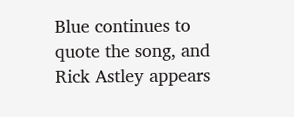Blue continues to quote the song, and Rick Astley appears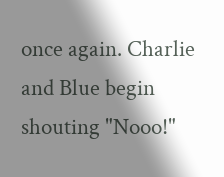once again. Charlie and Blue begin shouting "Nooo!"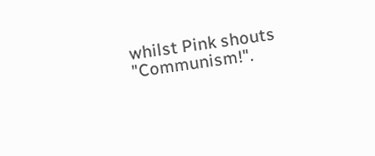whilst Pink shouts "Communism!".